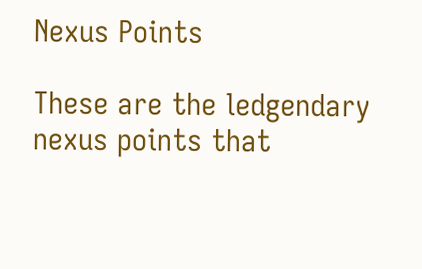Nexus Points

These are the ledgendary nexus points that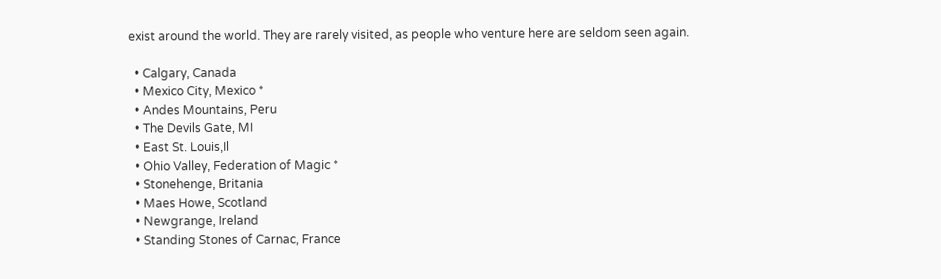exist around the world. They are rarely visited, as people who venture here are seldom seen again.

  • Calgary, Canada
  • Mexico City, Mexico *
  • Andes Mountains, Peru
  • The Devils Gate, MI
  • East St. Louis,Il
  • Ohio Valley, Federation of Magic *
  • Stonehenge, Britania
  • Maes Howe, Scotland
  • Newgrange, Ireland
  • Standing Stones of Carnac, France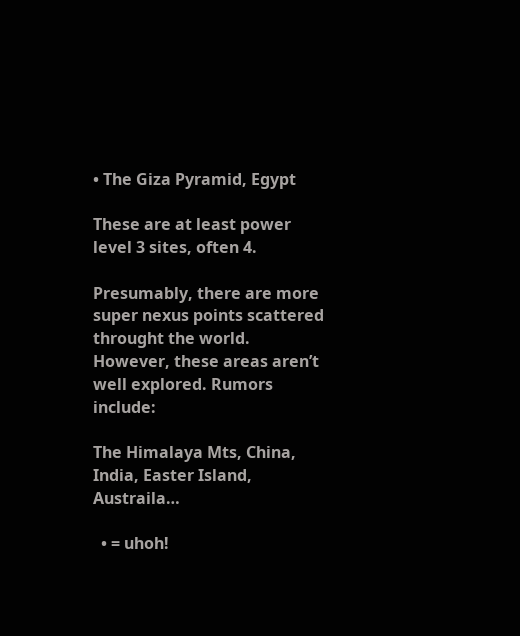• The Giza Pyramid, Egypt

These are at least power level 3 sites, often 4.

Presumably, there are more super nexus points scattered throught the world. However, these areas aren’t well explored. Rumors include:

The Himalaya Mts, China, India, Easter Island, Austraila…

  • = uhoh!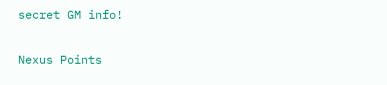secret GM info!

Nexus Points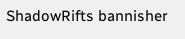ShadowRifts bannisher